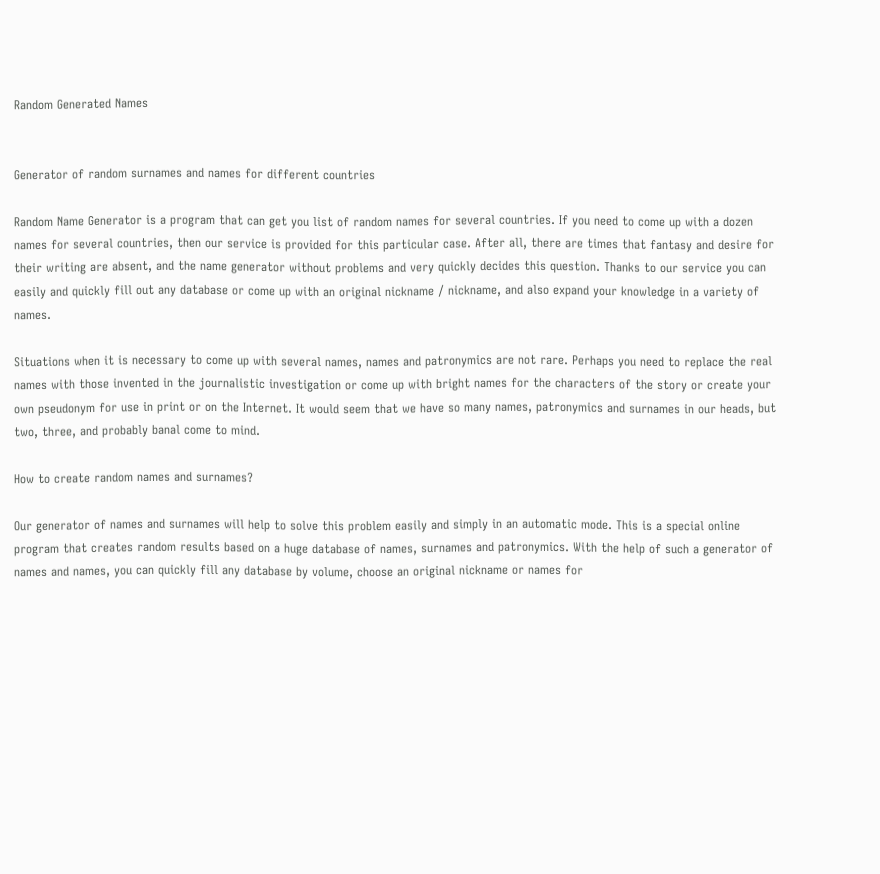Random Generated Names


Generator of random surnames and names for different countries

Random Name Generator is a program that can get you list of random names for several countries. If you need to come up with a dozen names for several countries, then our service is provided for this particular case. After all, there are times that fantasy and desire for their writing are absent, and the name generator without problems and very quickly decides this question. Thanks to our service you can easily and quickly fill out any database or come up with an original nickname / nickname, and also expand your knowledge in a variety of names.

Situations when it is necessary to come up with several names, names and patronymics are not rare. Perhaps you need to replace the real names with those invented in the journalistic investigation or come up with bright names for the characters of the story or create your own pseudonym for use in print or on the Internet. It would seem that we have so many names, patronymics and surnames in our heads, but two, three, and probably banal come to mind.

How to create random names and surnames?

Our generator of names and surnames will help to solve this problem easily and simply in an automatic mode. This is a special online program that creates random results based on a huge database of names, surnames and patronymics. With the help of such a generator of names and names, you can quickly fill any database by volume, choose an original nickname or names for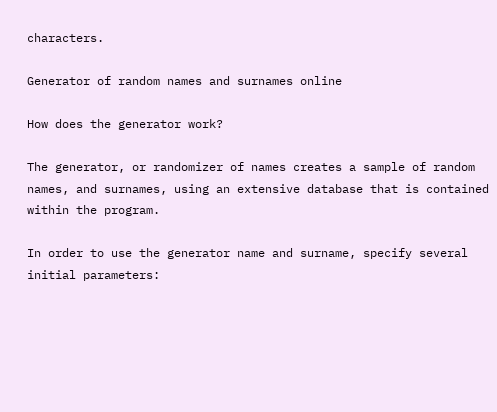characters.

Generator of random names and surnames online

How does the generator work?

The generator, or randomizer of names creates a sample of random names, and surnames, using an extensive database that is contained within the program.

In order to use the generator name and surname, specify several initial parameters: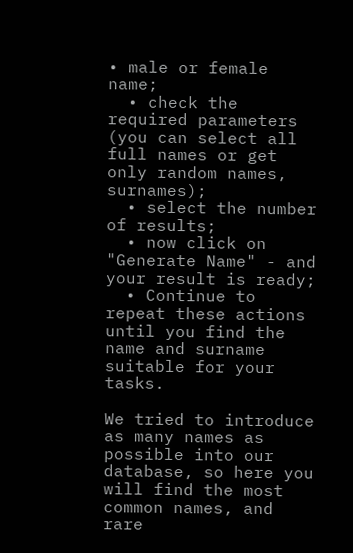• male or female name;
  • check the required parameters (you can select all full names or get only random names, surnames);
  • select the number of results;
  • now click on "Generate Name" - and your result is ready;
  • Continue to repeat these actions until you find the name and surname suitable for your tasks.

We tried to introduce as many names as possible into our database, so here you will find the most common names, and rare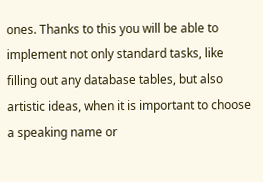ones. Thanks to this you will be able to implement not only standard tasks, like filling out any database tables, but also artistic ideas, when it is important to choose a speaking name or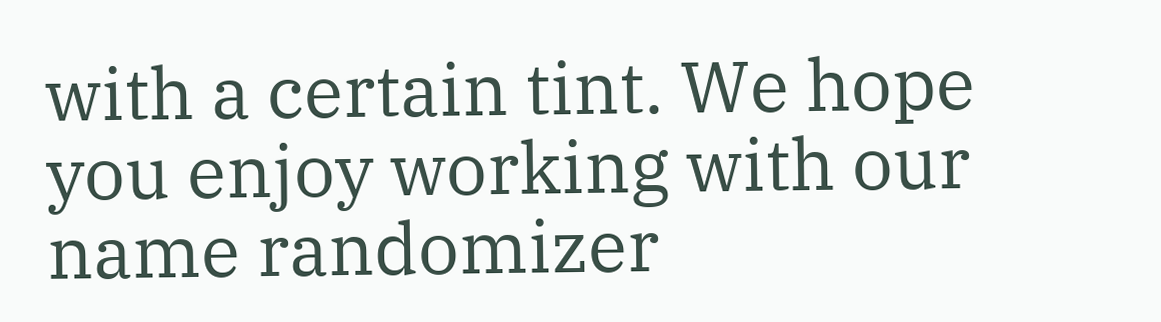with a certain tint. We hope you enjoy working with our name randomizer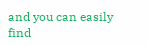and you can easily find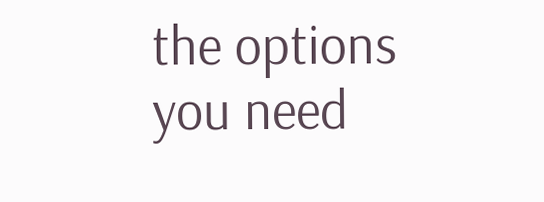the options you need